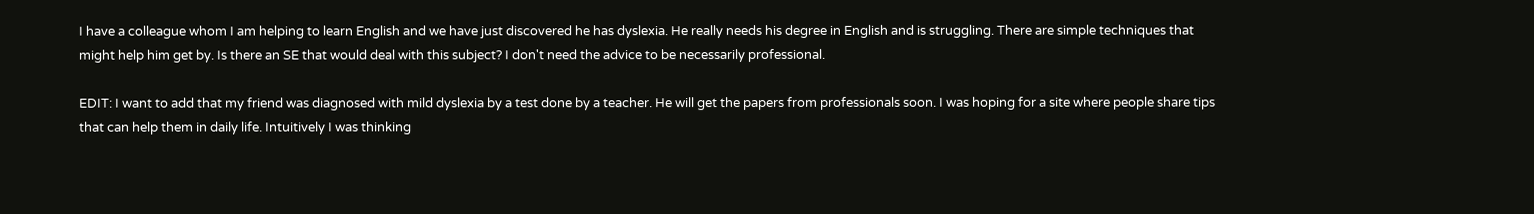I have a colleague whom I am helping to learn English and we have just discovered he has dyslexia. He really needs his degree in English and is struggling. There are simple techniques that might help him get by. Is there an SE that would deal with this subject? I don't need the advice to be necessarily professional.

EDIT: I want to add that my friend was diagnosed with mild dyslexia by a test done by a teacher. He will get the papers from professionals soon. I was hoping for a site where people share tips that can help them in daily life. Intuitively I was thinking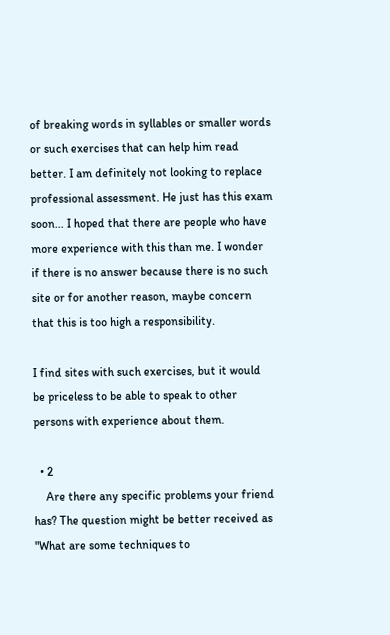of breaking words in syllables or smaller words or such exercises that can help him read better. I am definitely not looking to replace professional assessment. He just has this exam soon... I hoped that there are people who have more experience with this than me. I wonder if there is no answer because there is no such site or for another reason, maybe concern that this is too high a responsibility.

I find sites with such exercises, but it would be priceless to be able to speak to other persons with experience about them.

  • 2
    Are there any specific problems your friend has? The question might be better received as "What are some techniques to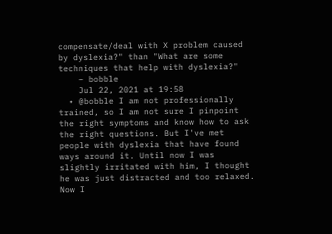compensate/deal with X problem caused by dyslexia?" than "What are some techniques that help with dyslexia?"
    – bobble
    Jul 22, 2021 at 19:58
  • @bobble I am not professionally trained, so I am not sure I pinpoint the right symptoms and know how to ask the right questions. But I've met people with dyslexia that have found ways around it. Until now I was slightly irritated with him, I thought he was just distracted and too relaxed. Now I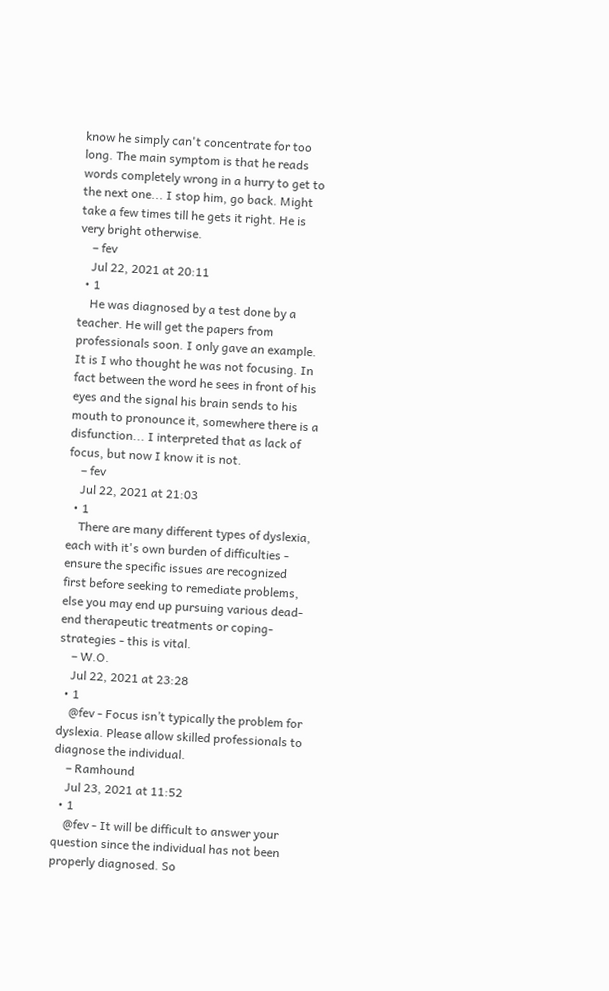know he simply can't concentrate for too long. The main symptom is that he reads words completely wrong in a hurry to get to the next one... I stop him, go back. Might take a few times till he gets it right. He is very bright otherwise.
    – fev
    Jul 22, 2021 at 20:11
  • 1
    He was diagnosed by a test done by a teacher. He will get the papers from professionals soon. I only gave an example. It is I who thought he was not focusing. In fact between the word he sees in front of his eyes and the signal his brain sends to his mouth to pronounce it, somewhere there is a disfunction... I interpreted that as lack of focus, but now I know it is not.
    – fev
    Jul 22, 2021 at 21:03
  • 1
    There are many different types of dyslexia, each with it's own burden of difficulties - ensure the specific issues are recognized first before seeking to remediate problems, else you may end up pursuing various dead-end therapeutic treatments or coping-strategies - this is vital.
    – W.O.
    Jul 22, 2021 at 23:28
  • 1
    @fev - Focus isn’t typically the problem for dyslexia. Please allow skilled professionals to diagnose the individual.
    – Ramhound
    Jul 23, 2021 at 11:52
  • 1
    @fev - It will be difficult to answer your question since the individual has not been properly diagnosed. So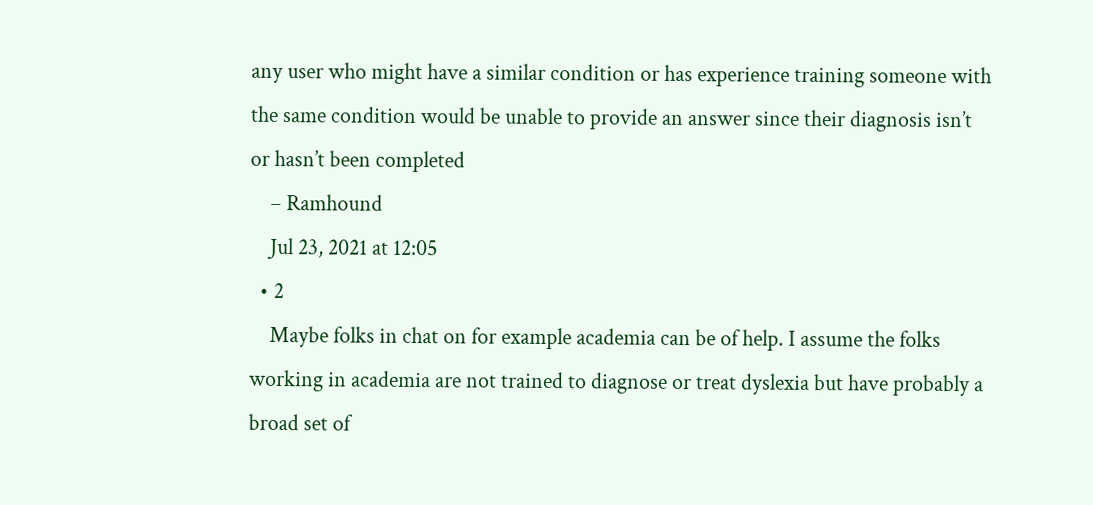any user who might have a similar condition or has experience training someone with the same condition would be unable to provide an answer since their diagnosis isn’t or hasn’t been completed
    – Ramhound
    Jul 23, 2021 at 12:05
  • 2
    Maybe folks in chat on for example academia can be of help. I assume the folks working in academia are not trained to diagnose or treat dyslexia but have probably a broad set of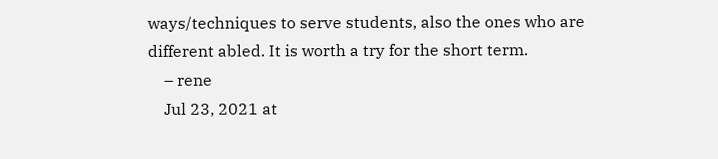ways/techniques to serve students, also the ones who are different abled. It is worth a try for the short term.
    – rene
    Jul 23, 2021 at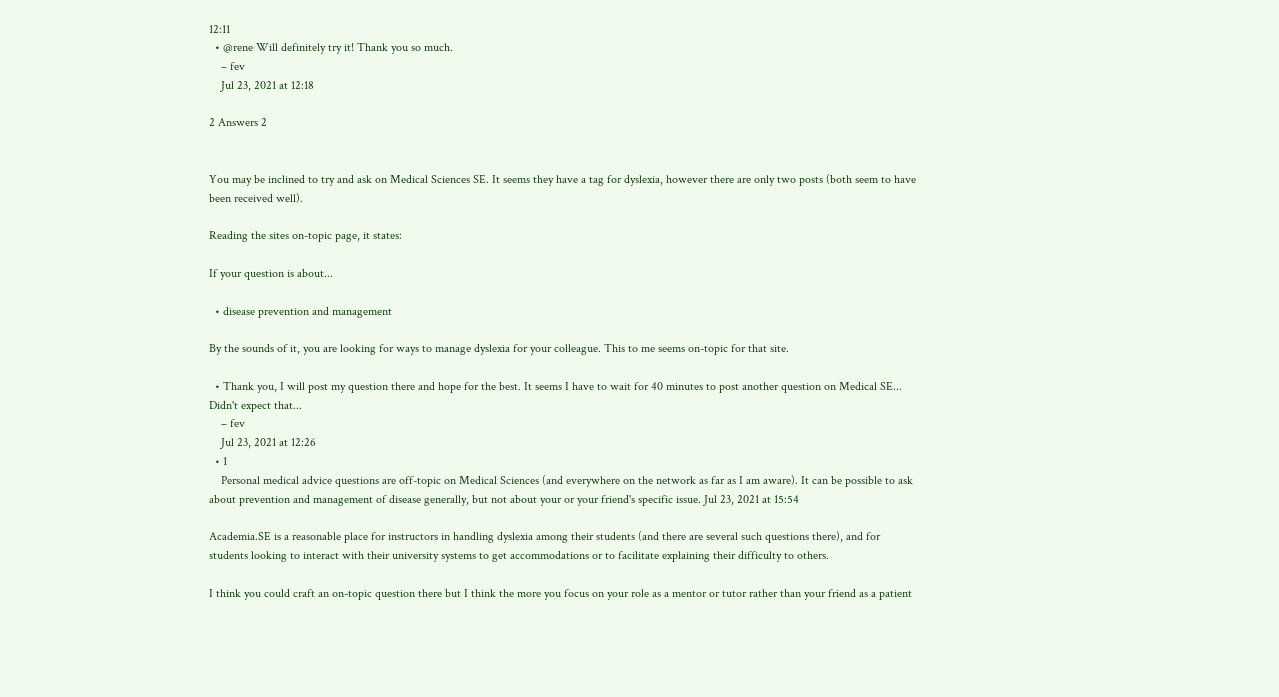12:11
  • @rene Will definitely try it! Thank you so much.
    – fev
    Jul 23, 2021 at 12:18

2 Answers 2


You may be inclined to try and ask on Medical Sciences SE. It seems they have a tag for dyslexia, however there are only two posts (both seem to have been received well).

Reading the sites on-topic page, it states:

If your question is about...

  • disease prevention and management

By the sounds of it, you are looking for ways to manage dyslexia for your colleague. This to me seems on-topic for that site.

  • Thank you, I will post my question there and hope for the best. It seems I have to wait for 40 minutes to post another question on Medical SE... Didn't expect that...
    – fev
    Jul 23, 2021 at 12:26
  • 1
    Personal medical advice questions are off-topic on Medical Sciences (and everywhere on the network as far as I am aware). It can be possible to ask about prevention and management of disease generally, but not about your or your friend's specific issue. Jul 23, 2021 at 15:54

Academia.SE is a reasonable place for instructors in handling dyslexia among their students (and there are several such questions there), and for students looking to interact with their university systems to get accommodations or to facilitate explaining their difficulty to others.

I think you could craft an on-topic question there but I think the more you focus on your role as a mentor or tutor rather than your friend as a patient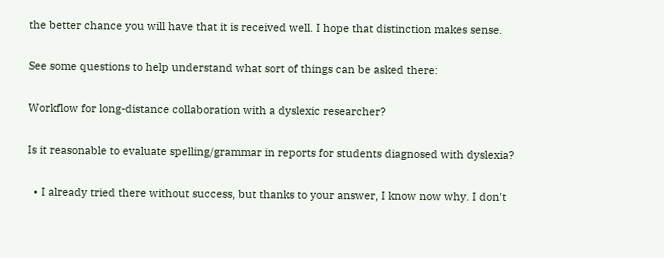the better chance you will have that it is received well. I hope that distinction makes sense.

See some questions to help understand what sort of things can be asked there:

Workflow for long-distance collaboration with a dyslexic researcher?

Is it reasonable to evaluate spelling/grammar in reports for students diagnosed with dyslexia?

  • I already tried there without success, but thanks to your answer, I know now why. I don't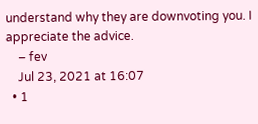understand why they are downvoting you. I appreciate the advice.
    – fev
    Jul 23, 2021 at 16:07
  • 1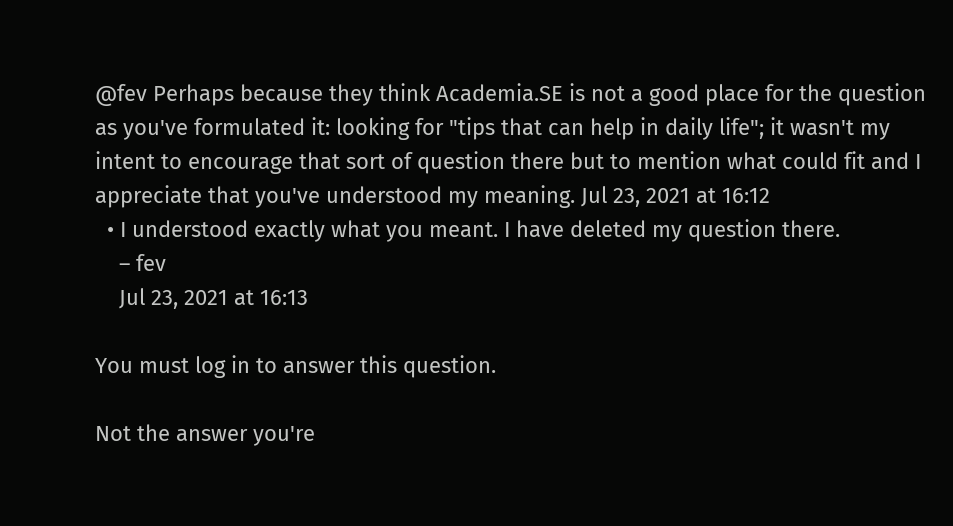@fev Perhaps because they think Academia.SE is not a good place for the question as you've formulated it: looking for "tips that can help in daily life"; it wasn't my intent to encourage that sort of question there but to mention what could fit and I appreciate that you've understood my meaning. Jul 23, 2021 at 16:12
  • I understood exactly what you meant. I have deleted my question there.
    – fev
    Jul 23, 2021 at 16:13

You must log in to answer this question.

Not the answer you're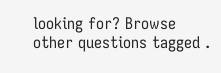looking for? Browse other questions tagged .